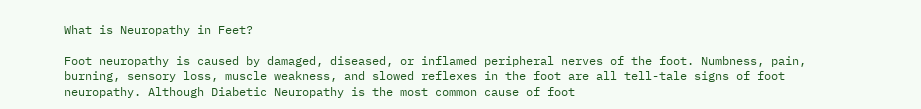What is Neuropathy in Feet?

Foot neuropathy is caused by damaged, diseased, or inflamed peripheral nerves of the foot. Numbness, pain, burning, sensory loss, muscle weakness, and slowed reflexes in the foot are all tell-tale signs of foot neuropathy. Although Diabetic Neuropathy is the most common cause of foot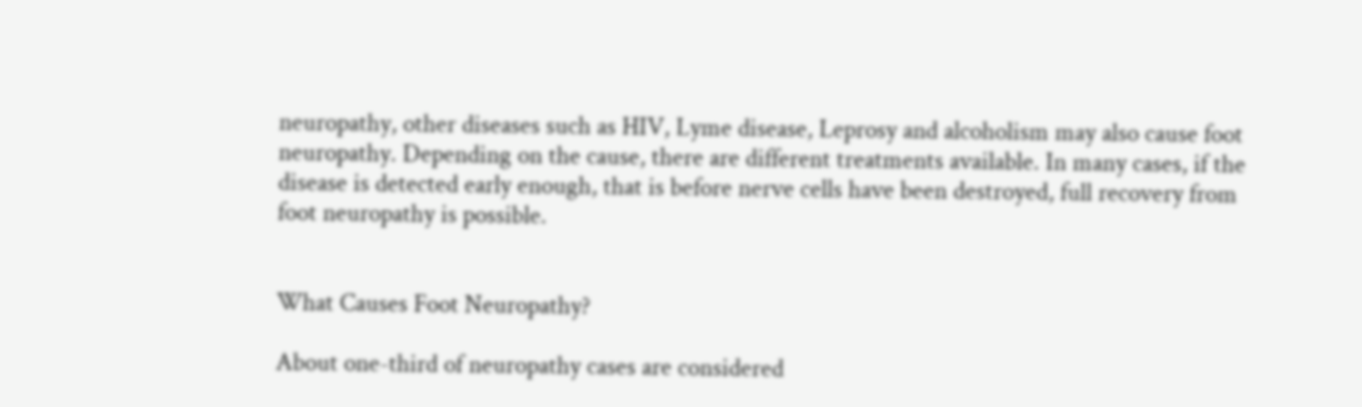neuropathy, other diseases such as HIV, Lyme disease, Leprosy and alcoholism may also cause foot neuropathy. Depending on the cause, there are different treatments available. In many cases, if the disease is detected early enough, that is before nerve cells have been destroyed, full recovery from foot neuropathy is possible.


What Causes Foot Neuropathy?

About one-third of neuropathy cases are considered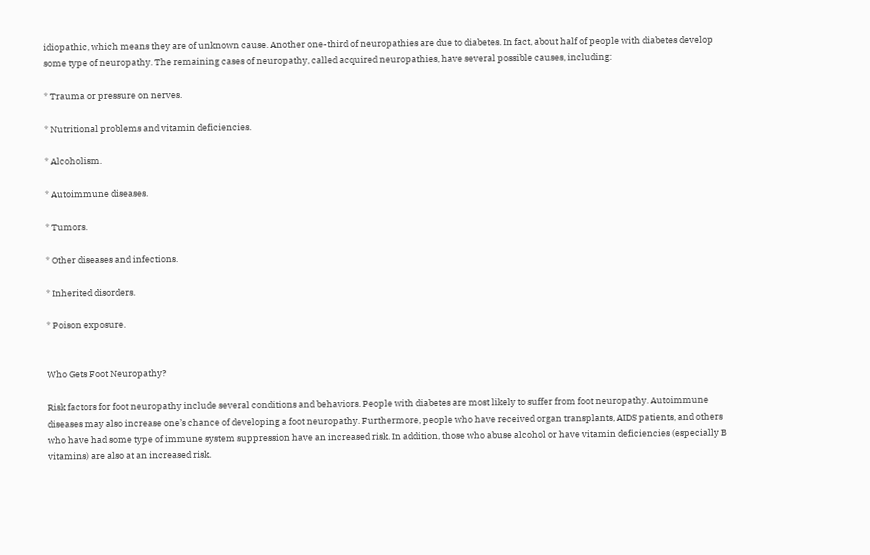idiopathic, which means they are of unknown cause. Another one-third of neuropathies are due to diabetes. In fact, about half of people with diabetes develop some type of neuropathy. The remaining cases of neuropathy, called acquired neuropathies, have several possible causes, including:

* Trauma or pressure on nerves.

* Nutritional problems and vitamin deficiencies.

* Alcoholism.

* Autoimmune diseases.

* Tumors.

* Other diseases and infections.

* Inherited disorders.

* Poison exposure.


Who Gets Foot Neuropathy?

Risk factors for foot neuropathy include several conditions and behaviors. People with diabetes are most likely to suffer from foot neuropathy. Autoimmune diseases may also increase one’s chance of developing a foot neuropathy. Furthermore, people who have received organ transplants, AIDS patients, and others who have had some type of immune system suppression have an increased risk. In addition, those who abuse alcohol or have vitamin deficiencies (especially B vitamins) are also at an increased risk.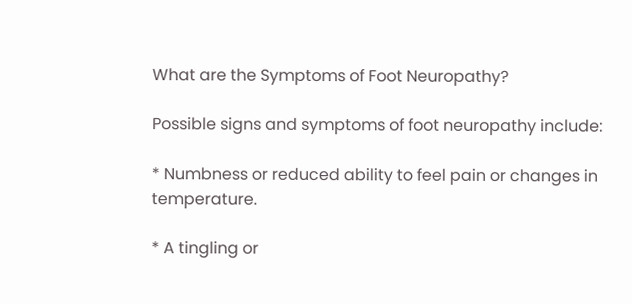What are the Symptoms of Foot Neuropathy?

Possible signs and symptoms of foot neuropathy include:

* Numbness or reduced ability to feel pain or changes in temperature.

* A tingling or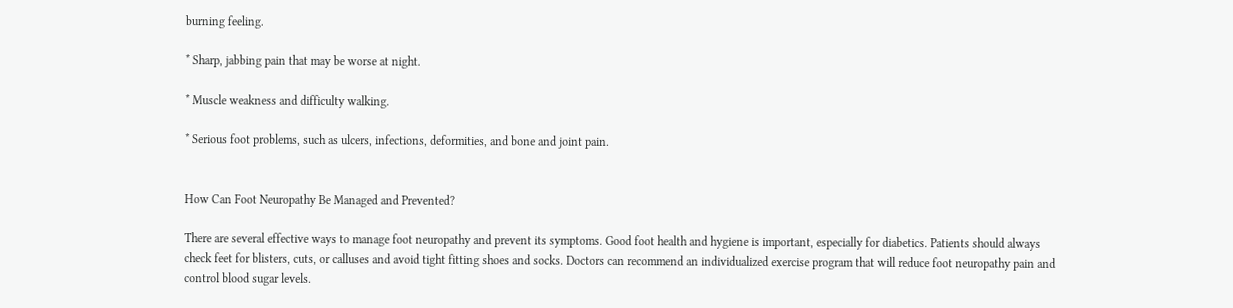burning feeling.

* Sharp, jabbing pain that may be worse at night.

* Muscle weakness and difficulty walking.

* Serious foot problems, such as ulcers, infections, deformities, and bone and joint pain.


How Can Foot Neuropathy Be Managed and Prevented?

There are several effective ways to manage foot neuropathy and prevent its symptoms. Good foot health and hygiene is important, especially for diabetics. Patients should always check feet for blisters, cuts, or calluses and avoid tight fitting shoes and socks. Doctors can recommend an individualized exercise program that will reduce foot neuropathy pain and control blood sugar levels.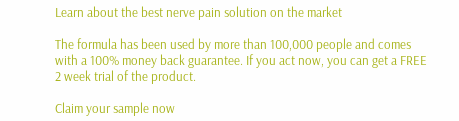Learn about the best nerve pain solution on the market

The formula has been used by more than 100,000 people and comes with a 100% money back guarantee. If you act now, you can get a FREE 2 week trial of the product.

Claim your sample now